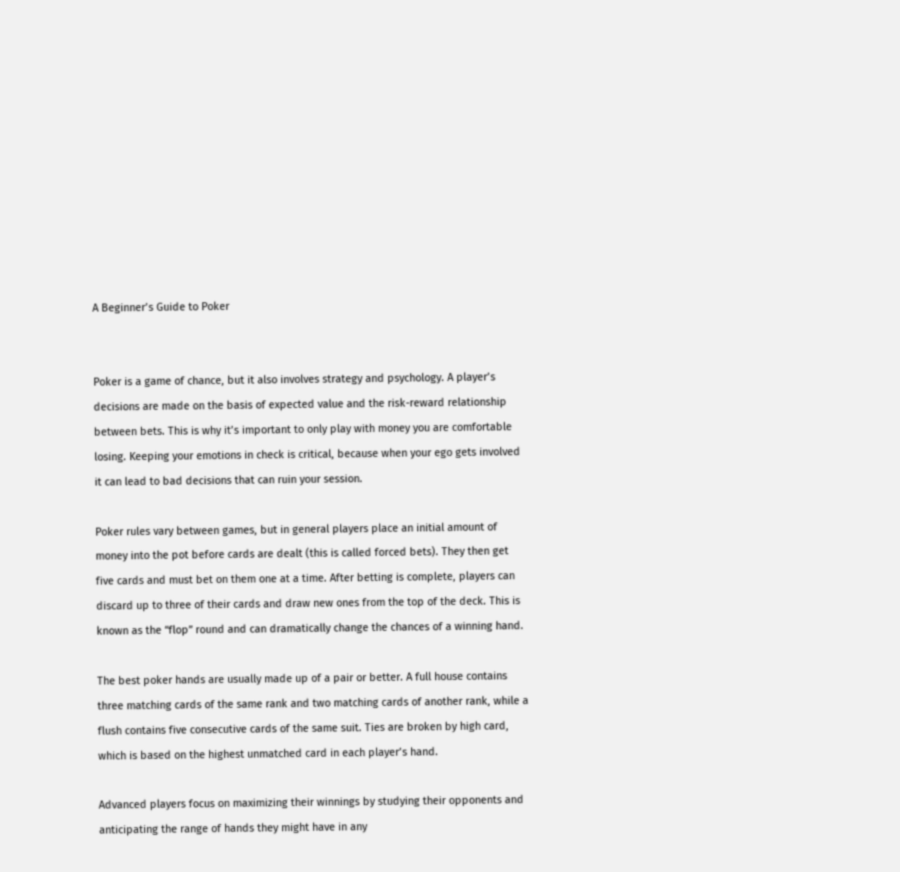A Beginner’s Guide to Poker


Poker is a game of chance, but it also involves strategy and psychology. A player’s decisions are made on the basis of expected value and the risk-reward relationship between bets. This is why it’s important to only play with money you are comfortable losing. Keeping your emotions in check is critical, because when your ego gets involved it can lead to bad decisions that can ruin your session.

Poker rules vary between games, but in general players place an initial amount of money into the pot before cards are dealt (this is called forced bets). They then get five cards and must bet on them one at a time. After betting is complete, players can discard up to three of their cards and draw new ones from the top of the deck. This is known as the “flop” round and can dramatically change the chances of a winning hand.

The best poker hands are usually made up of a pair or better. A full house contains three matching cards of the same rank and two matching cards of another rank, while a flush contains five consecutive cards of the same suit. Ties are broken by high card, which is based on the highest unmatched card in each player’s hand.

Advanced players focus on maximizing their winnings by studying their opponents and anticipating the range of hands they might have in any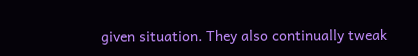given situation. They also continually tweak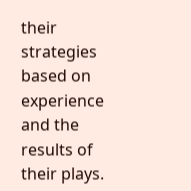their strategies based on experience and the results of their plays.